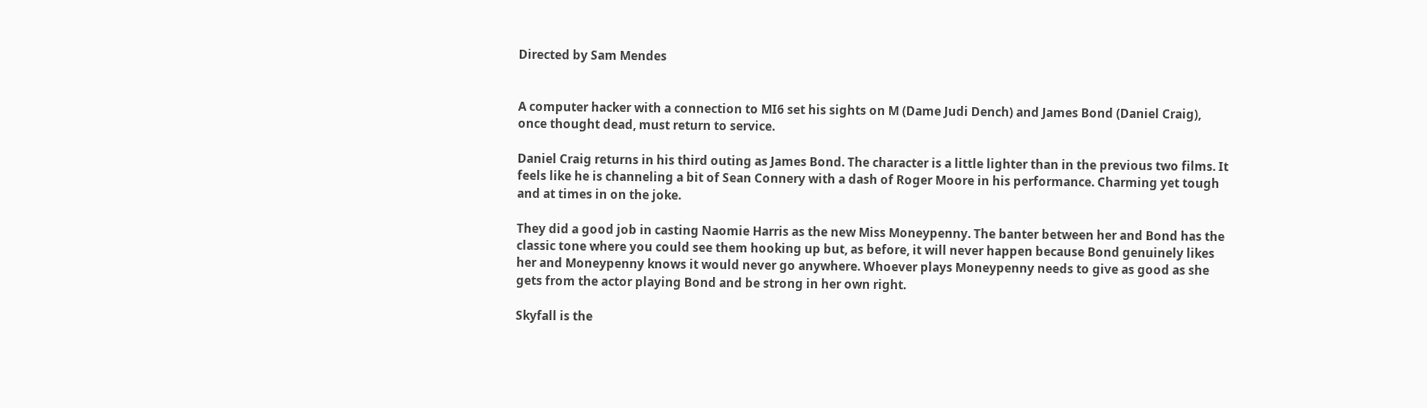Directed by Sam Mendes


A computer hacker with a connection to MI6 set his sights on M (Dame Judi Dench) and James Bond (Daniel Craig), once thought dead, must return to service.

Daniel Craig returns in his third outing as James Bond. The character is a little lighter than in the previous two films. It feels like he is channeling a bit of Sean Connery with a dash of Roger Moore in his performance. Charming yet tough and at times in on the joke.

They did a good job in casting Naomie Harris as the new Miss Moneypenny. The banter between her and Bond has the classic tone where you could see them hooking up but, as before, it will never happen because Bond genuinely likes her and Moneypenny knows it would never go anywhere. Whoever plays Moneypenny needs to give as good as she gets from the actor playing Bond and be strong in her own right.

Skyfall is the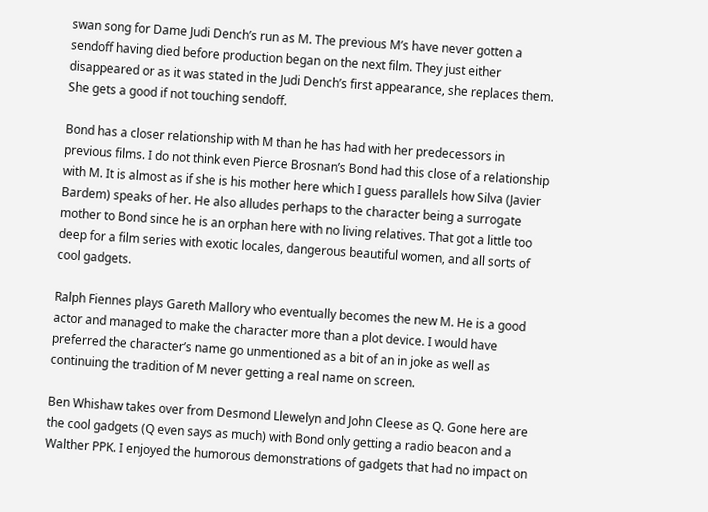swan song for Dame Judi Dench’s run as M. The previous M’s have never gotten a sendoff having died before production began on the next film. They just either disappeared or as it was stated in the Judi Dench’s first appearance, she replaces them. She gets a good if not touching sendoff.

Bond has a closer relationship with M than he has had with her predecessors in previous films. I do not think even Pierce Brosnan’s Bond had this close of a relationship with M. It is almost as if she is his mother here which I guess parallels how Silva (Javier Bardem) speaks of her. He also alludes perhaps to the character being a surrogate mother to Bond since he is an orphan here with no living relatives. That got a little too deep for a film series with exotic locales, dangerous beautiful women, and all sorts of cool gadgets.

Ralph Fiennes plays Gareth Mallory who eventually becomes the new M. He is a good actor and managed to make the character more than a plot device. I would have preferred the character’s name go unmentioned as a bit of an in joke as well as continuing the tradition of M never getting a real name on screen.

Ben Whishaw takes over from Desmond Llewelyn and John Cleese as Q. Gone here are the cool gadgets (Q even says as much) with Bond only getting a radio beacon and a Walther PPK. I enjoyed the humorous demonstrations of gadgets that had no impact on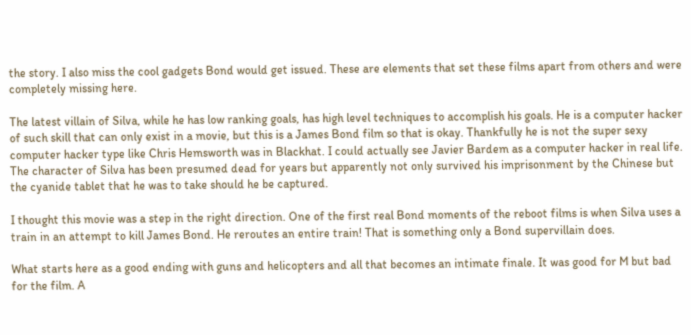the story. I also miss the cool gadgets Bond would get issued. These are elements that set these films apart from others and were completely missing here.

The latest villain of Silva, while he has low ranking goals, has high level techniques to accomplish his goals. He is a computer hacker of such skill that can only exist in a movie, but this is a James Bond film so that is okay. Thankfully he is not the super sexy computer hacker type like Chris Hemsworth was in Blackhat. I could actually see Javier Bardem as a computer hacker in real life. The character of Silva has been presumed dead for years but apparently not only survived his imprisonment by the Chinese but the cyanide tablet that he was to take should he be captured.

I thought this movie was a step in the right direction. One of the first real Bond moments of the reboot films is when Silva uses a train in an attempt to kill James Bond. He reroutes an entire train! That is something only a Bond supervillain does.

What starts here as a good ending with guns and helicopters and all that becomes an intimate finale. It was good for M but bad for the film. A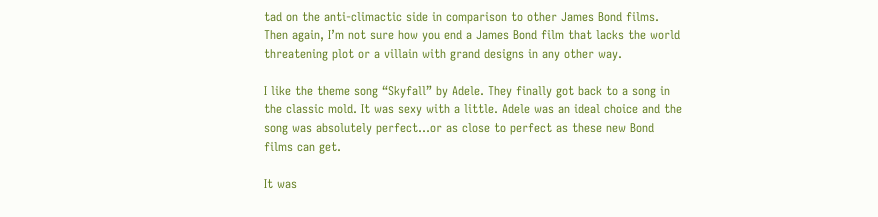tad on the anti-climactic side in comparison to other James Bond films. Then again, I’m not sure how you end a James Bond film that lacks the world threatening plot or a villain with grand designs in any other way.

I like the theme song “Skyfall” by Adele. They finally got back to a song in the classic mold. It was sexy with a little. Adele was an ideal choice and the song was absolutely perfect…or as close to perfect as these new Bond films can get.

It was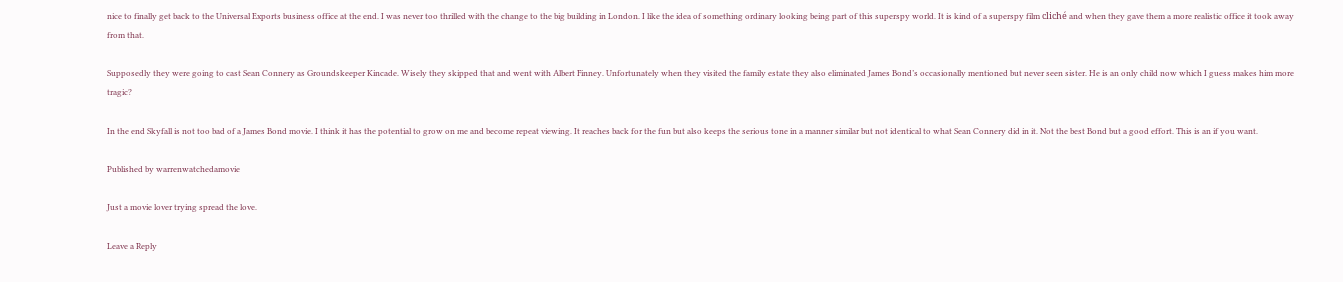nice to finally get back to the Universal Exports business office at the end. I was never too thrilled with the change to the big building in London. I like the idea of something ordinary looking being part of this superspy world. It is kind of a superspy film cliché and when they gave them a more realistic office it took away from that.

Supposedly they were going to cast Sean Connery as Groundskeeper Kincade. Wisely they skipped that and went with Albert Finney. Unfortunately when they visited the family estate they also eliminated James Bond’s occasionally mentioned but never seen sister. He is an only child now which I guess makes him more tragic?

In the end Skyfall is not too bad of a James Bond movie. I think it has the potential to grow on me and become repeat viewing. It reaches back for the fun but also keeps the serious tone in a manner similar but not identical to what Sean Connery did in it. Not the best Bond but a good effort. This is an if you want.

Published by warrenwatchedamovie

Just a movie lover trying spread the love.

Leave a Reply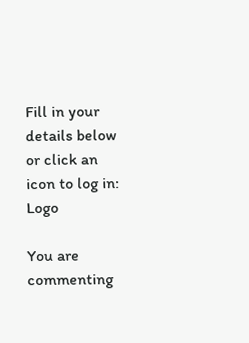Fill in your details below or click an icon to log in: Logo

You are commenting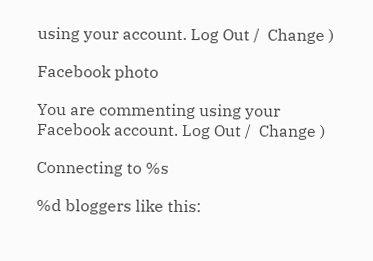using your account. Log Out /  Change )

Facebook photo

You are commenting using your Facebook account. Log Out /  Change )

Connecting to %s

%d bloggers like this: